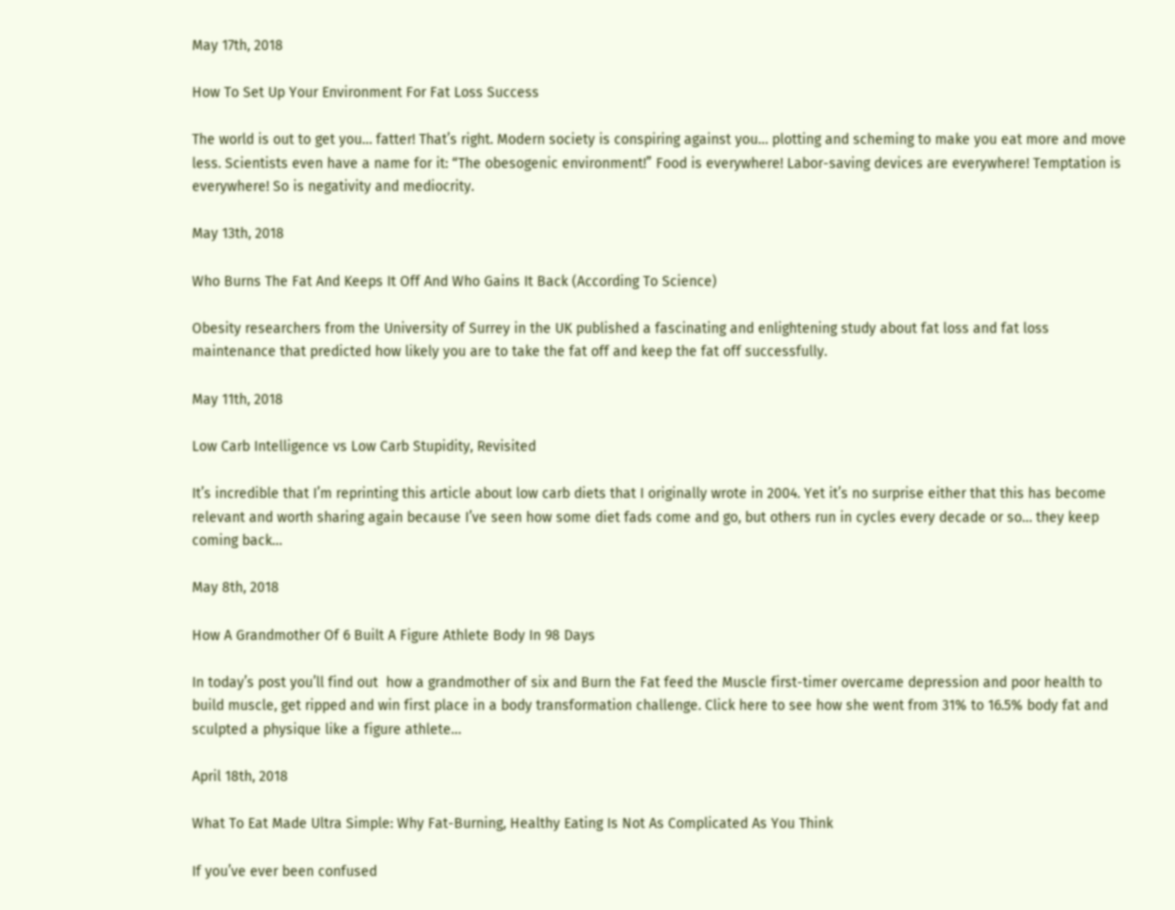May 17th, 2018

How To Set Up Your Environment For Fat Loss Success

The world is out to get you… fatter! That’s right. Modern society is conspiring against you… plotting and scheming to make you eat more and move less. Scientists even have a name for it: “The obesogenic environment!” Food is everywhere! Labor-saving devices are everywhere! Temptation is everywhere! So is negativity and mediocrity.

May 13th, 2018

Who Burns The Fat And Keeps It Off And Who Gains It Back (According To Science)

Obesity researchers from the University of Surrey in the UK published a fascinating and enlightening study about fat loss and fat loss maintenance that predicted how likely you are to take the fat off and keep the fat off successfully.

May 11th, 2018

Low Carb Intelligence vs Low Carb Stupidity, Revisited

It’s incredible that I’m reprinting this article about low carb diets that I originally wrote in 2004. Yet it’s no surprise either that this has become relevant and worth sharing again because I’ve seen how some diet fads come and go, but others run in cycles every decade or so… they keep coming back…

May 8th, 2018

How A Grandmother Of 6 Built A Figure Athlete Body In 98 Days

In today’s post you’ll find out  how a grandmother of six and Burn the Fat feed the Muscle first-timer overcame depression and poor health to build muscle, get ripped and win first place in a body transformation challenge. Click here to see how she went from 31% to 16.5% body fat and sculpted a physique like a figure athlete…

April 18th, 2018

What To Eat Made Ultra Simple: Why Fat-Burning, Healthy Eating Is Not As Complicated As You Think

If you’ve ever been confused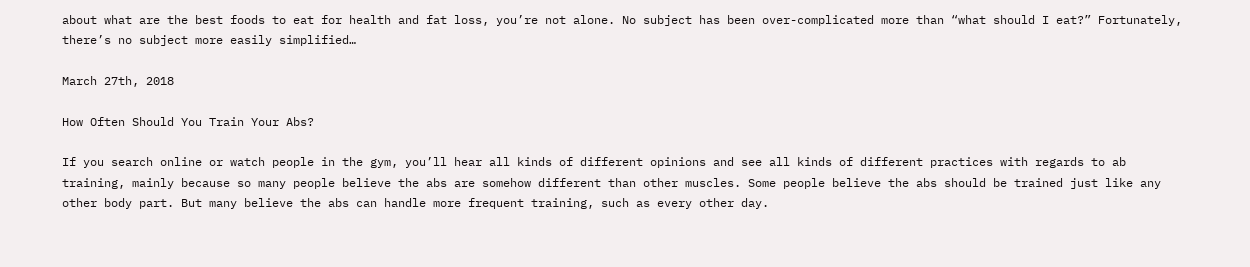about what are the best foods to eat for health and fat loss, you’re not alone. No subject has been over-complicated more than “what should I eat?” Fortunately, there’s no subject more easily simplified…

March 27th, 2018

How Often Should You Train Your Abs?

If you search online or watch people in the gym, you’ll hear all kinds of different opinions and see all kinds of different practices with regards to ab training, mainly because so many people believe the abs are somehow different than other muscles. Some people believe the abs should be trained just like any other body part. But many believe the abs can handle more frequent training, such as every other day.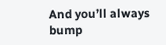And you’ll always bump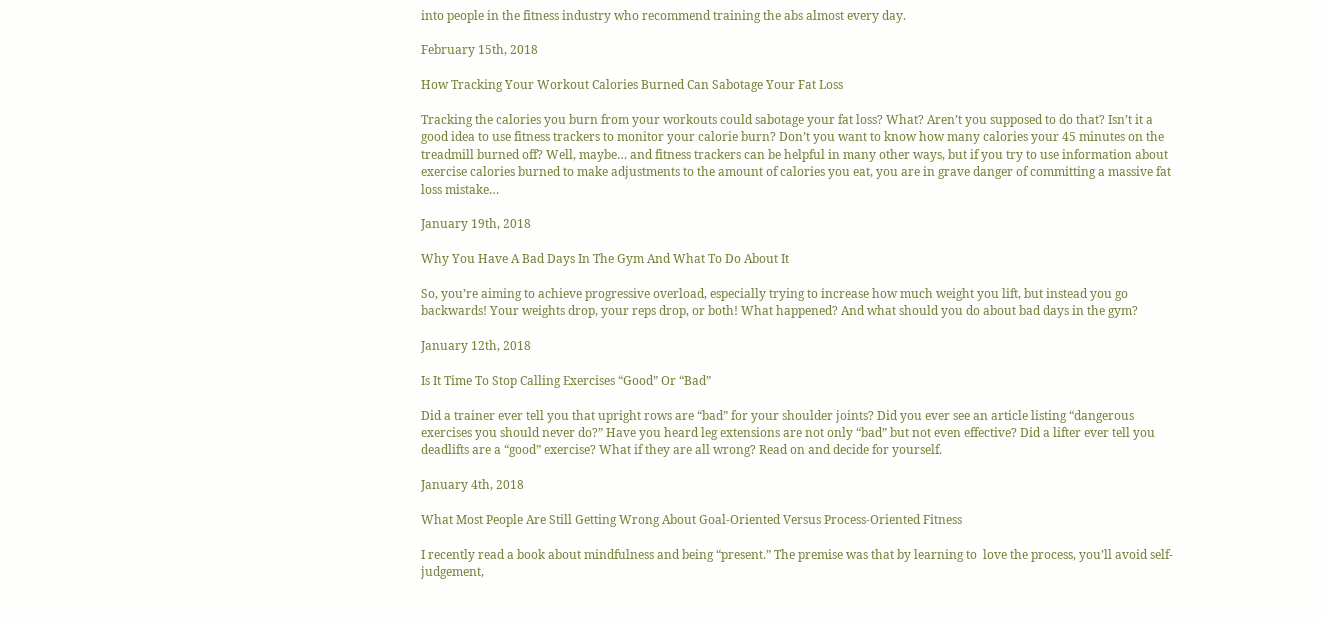into people in the fitness industry who recommend training the abs almost every day.

February 15th, 2018

How Tracking Your Workout Calories Burned Can Sabotage Your Fat Loss

Tracking the calories you burn from your workouts could sabotage your fat loss? What? Aren’t you supposed to do that? Isn’t it a good idea to use fitness trackers to monitor your calorie burn? Don’t you want to know how many calories your 45 minutes on the treadmill burned off? Well, maybe… and fitness trackers can be helpful in many other ways, but if you try to use information about exercise calories burned to make adjustments to the amount of calories you eat, you are in grave danger of committing a massive fat loss mistake…

January 19th, 2018

Why You Have A Bad Days In The Gym And What To Do About It

So, you’re aiming to achieve progressive overload, especially trying to increase how much weight you lift, but instead you go backwards! Your weights drop, your reps drop, or both! What happened? And what should you do about bad days in the gym?

January 12th, 2018

Is It Time To Stop Calling Exercises “Good” Or “Bad”

Did a trainer ever tell you that upright rows are “bad” for your shoulder joints? Did you ever see an article listing “dangerous exercises you should never do?” Have you heard leg extensions are not only “bad” but not even effective? Did a lifter ever tell you deadlifts are a “good” exercise? What if they are all wrong? Read on and decide for yourself.

January 4th, 2018

What Most People Are Still Getting Wrong About Goal-Oriented Versus Process-Oriented Fitness

I recently read a book about mindfulness and being “present.” The premise was that by learning to  love the process, you’ll avoid self-judgement,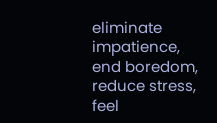eliminate impatience, end boredom, reduce stress, feel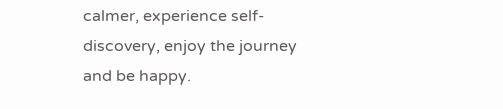calmer, experience self-discovery, enjoy the journey and be happy.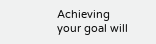Achieving your goal will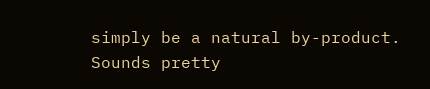simply be a natural by-product. Sounds pretty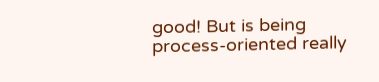good! But is being process-oriented really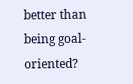better than being goal-oriented?